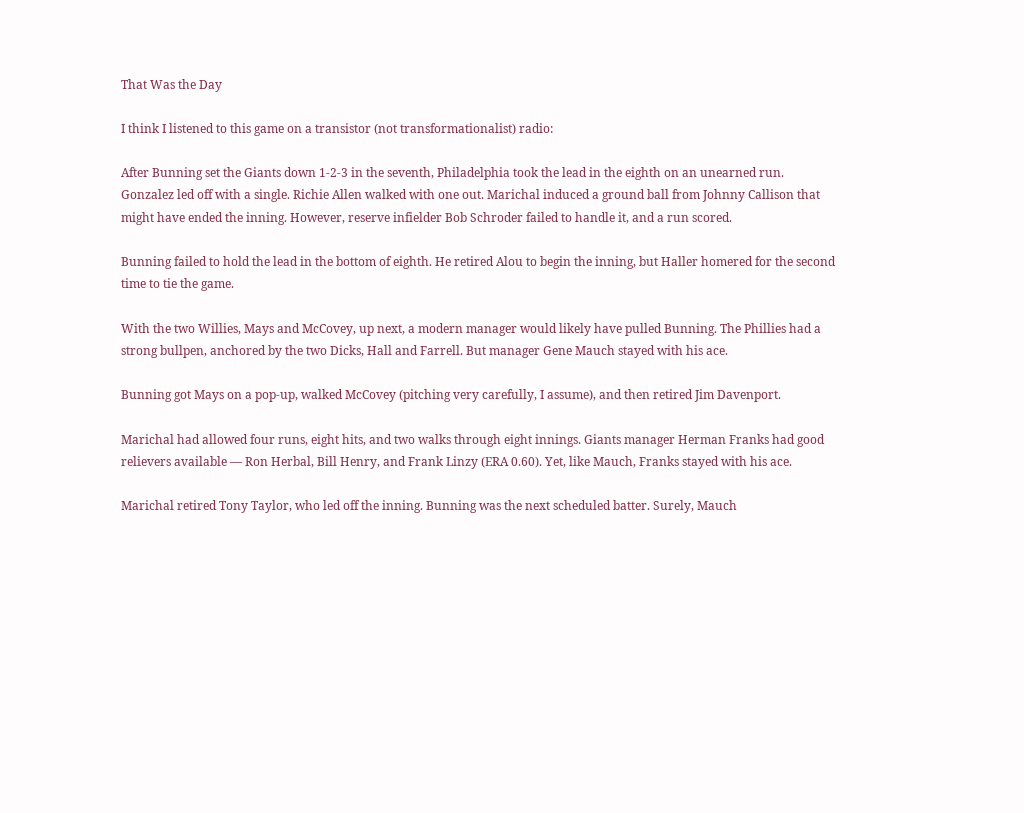That Was the Day

I think I listened to this game on a transistor (not transformationalist) radio:

After Bunning set the Giants down 1-2-3 in the seventh, Philadelphia took the lead in the eighth on an unearned run. Gonzalez led off with a single. Richie Allen walked with one out. Marichal induced a ground ball from Johnny Callison that might have ended the inning. However, reserve infielder Bob Schroder failed to handle it, and a run scored.

Bunning failed to hold the lead in the bottom of eighth. He retired Alou to begin the inning, but Haller homered for the second time to tie the game.

With the two Willies, Mays and McCovey, up next, a modern manager would likely have pulled Bunning. The Phillies had a strong bullpen, anchored by the two Dicks, Hall and Farrell. But manager Gene Mauch stayed with his ace.

Bunning got Mays on a pop-up, walked McCovey (pitching very carefully, I assume), and then retired Jim Davenport.

Marichal had allowed four runs, eight hits, and two walks through eight innings. Giants manager Herman Franks had good relievers available — Ron Herbal, Bill Henry, and Frank Linzy (ERA 0.60). Yet, like Mauch, Franks stayed with his ace.

Marichal retired Tony Taylor, who led off the inning. Bunning was the next scheduled batter. Surely, Mauch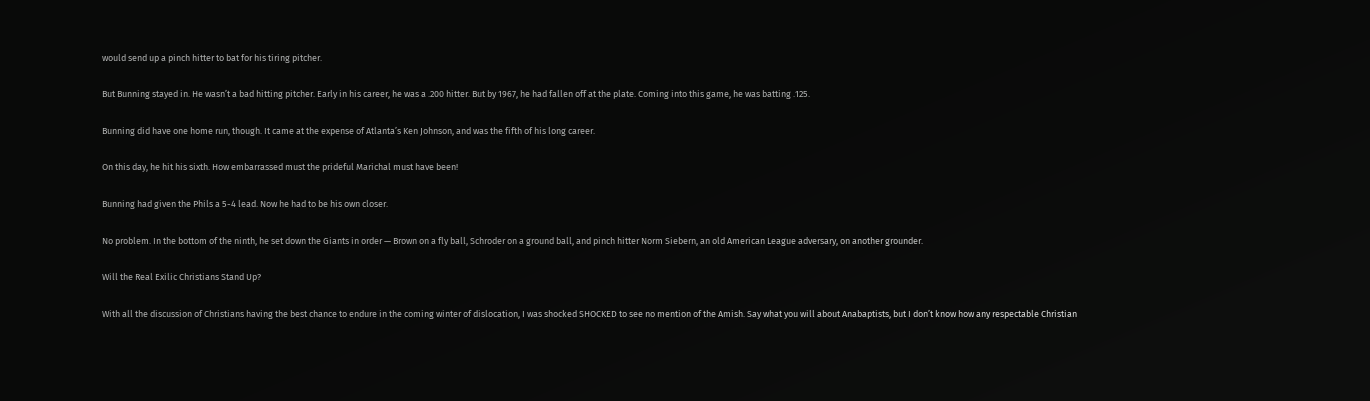would send up a pinch hitter to bat for his tiring pitcher.

But Bunning stayed in. He wasn’t a bad hitting pitcher. Early in his career, he was a .200 hitter. But by 1967, he had fallen off at the plate. Coming into this game, he was batting .125.

Bunning did have one home run, though. It came at the expense of Atlanta’s Ken Johnson, and was the fifth of his long career.

On this day, he hit his sixth. How embarrassed must the prideful Marichal must have been!

Bunning had given the Phils a 5-4 lead. Now he had to be his own closer.

No problem. In the bottom of the ninth, he set down the Giants in order — Brown on a fly ball, Schroder on a ground ball, and pinch hitter Norm Siebern, an old American League adversary, on another grounder.

Will the Real Exilic Christians Stand Up?

With all the discussion of Christians having the best chance to endure in the coming winter of dislocation, I was shocked SHOCKED to see no mention of the Amish. Say what you will about Anabaptists, but I don’t know how any respectable Christian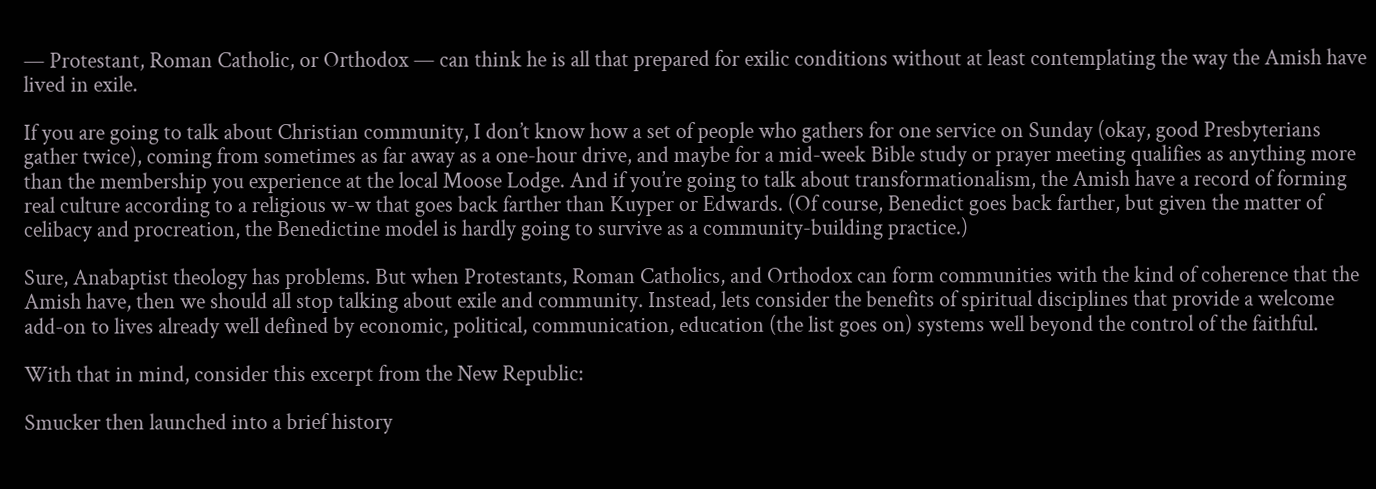— Protestant, Roman Catholic, or Orthodox — can think he is all that prepared for exilic conditions without at least contemplating the way the Amish have lived in exile.

If you are going to talk about Christian community, I don’t know how a set of people who gathers for one service on Sunday (okay, good Presbyterians gather twice), coming from sometimes as far away as a one-hour drive, and maybe for a mid-week Bible study or prayer meeting qualifies as anything more than the membership you experience at the local Moose Lodge. And if you’re going to talk about transformationalism, the Amish have a record of forming real culture according to a religious w-w that goes back farther than Kuyper or Edwards. (Of course, Benedict goes back farther, but given the matter of celibacy and procreation, the Benedictine model is hardly going to survive as a community-building practice.)

Sure, Anabaptist theology has problems. But when Protestants, Roman Catholics, and Orthodox can form communities with the kind of coherence that the Amish have, then we should all stop talking about exile and community. Instead, lets consider the benefits of spiritual disciplines that provide a welcome add-on to lives already well defined by economic, political, communication, education (the list goes on) systems well beyond the control of the faithful.

With that in mind, consider this excerpt from the New Republic:

Smucker then launched into a brief history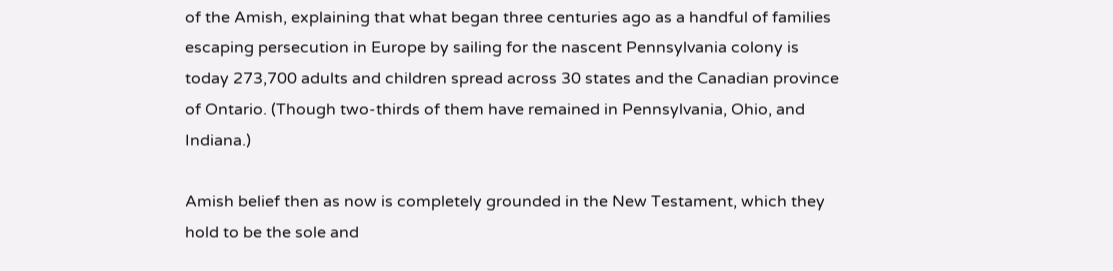of the Amish, explaining that what began three centuries ago as a handful of families escaping persecution in Europe by sailing for the nascent Pennsylvania colony is today 273,700 adults and children spread across 30 states and the Canadian province of Ontario. (Though two-thirds of them have remained in Pennsylvania, Ohio, and Indiana.)

Amish belief then as now is completely grounded in the New Testament, which they hold to be the sole and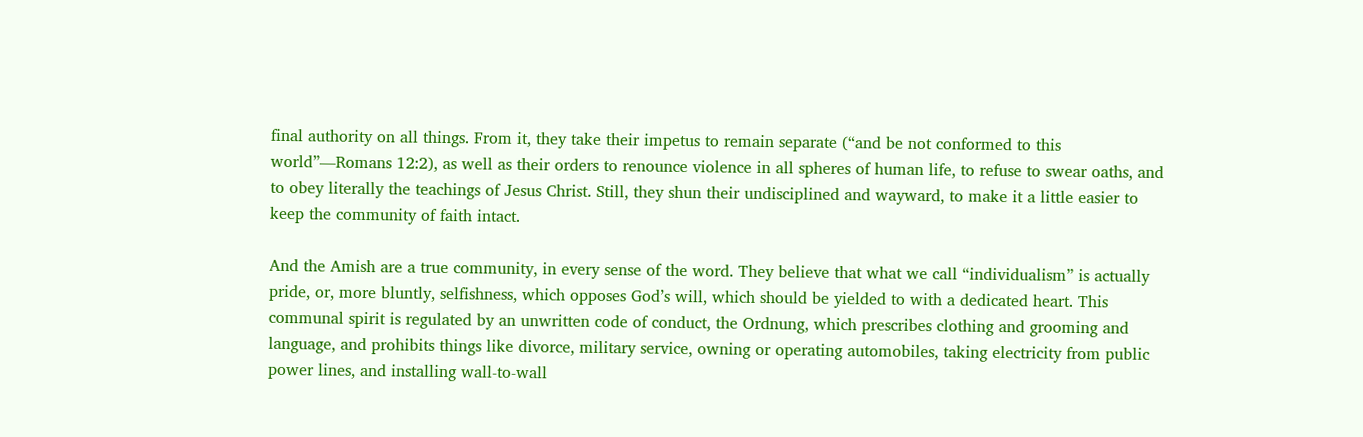final authority on all things. From it, they take their impetus to remain separate (“and be not conformed to this world”—Romans 12:2), as well as their orders to renounce violence in all spheres of human life, to refuse to swear oaths, and to obey literally the teachings of Jesus Christ. Still, they shun their undisciplined and wayward, to make it a little easier to keep the community of faith intact.

And the Amish are a true community, in every sense of the word. They believe that what we call “individualism” is actually pride, or, more bluntly, selfishness, which opposes God’s will, which should be yielded to with a dedicated heart. This communal spirit is regulated by an unwritten code of conduct, the Ordnung, which prescribes clothing and grooming and language, and prohibits things like divorce, military service, owning or operating automobiles, taking electricity from public power lines, and installing wall-to-wall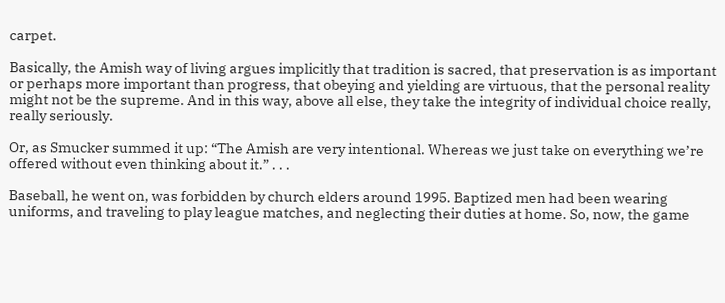carpet.

Basically, the Amish way of living argues implicitly that tradition is sacred, that preservation is as important or perhaps more important than progress, that obeying and yielding are virtuous, that the personal reality might not be the supreme. And in this way, above all else, they take the integrity of individual choice really, really seriously.

Or, as Smucker summed it up: “The Amish are very intentional. Whereas we just take on everything we’re offered without even thinking about it.” . . .

Baseball, he went on, was forbidden by church elders around 1995. Baptized men had been wearing uniforms, and traveling to play league matches, and neglecting their duties at home. So, now, the game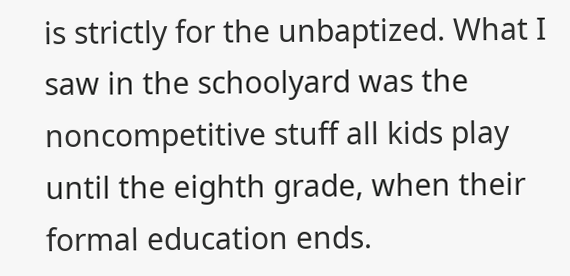is strictly for the unbaptized. What I saw in the schoolyard was the noncompetitive stuff all kids play until the eighth grade, when their formal education ends.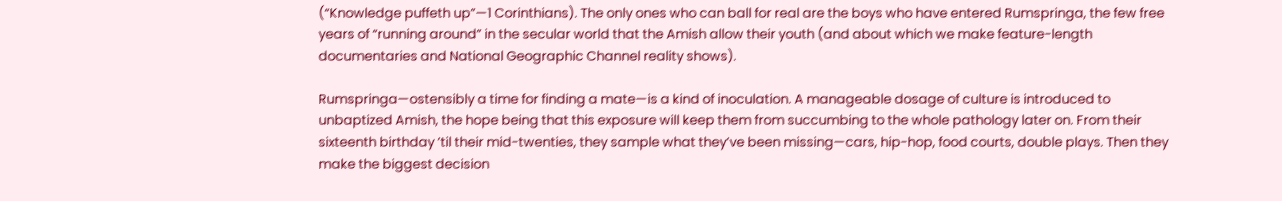(“Knowledge puffeth up”—1 Corinthians). The only ones who can ball for real are the boys who have entered Rumspringa, the few free years of “running around” in the secular world that the Amish allow their youth (and about which we make feature-length documentaries and National Geographic Channel reality shows).

Rumspringa—ostensibly a time for finding a mate—is a kind of inoculation. A manageable dosage of culture is introduced to unbaptized Amish, the hope being that this exposure will keep them from succumbing to the whole pathology later on. From their sixteenth birthday ’til their mid-twenties, they sample what they’ve been missing—cars, hip-hop, food courts, double plays. Then they make the biggest decision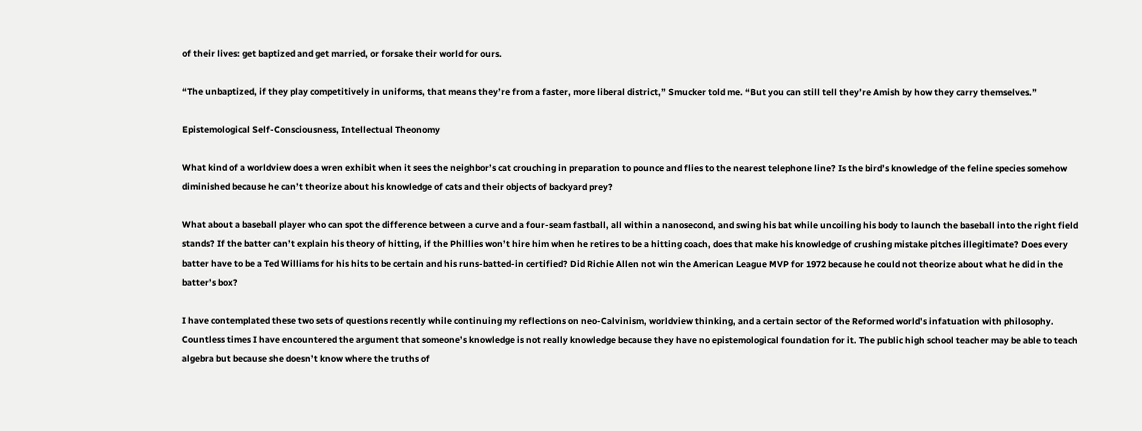of their lives: get baptized and get married, or forsake their world for ours.

“The unbaptized, if they play competitively in uniforms, that means they’re from a faster, more liberal district,” Smucker told me. “But you can still tell they’re Amish by how they carry themselves.”

Epistemological Self-Consciousness, Intellectual Theonomy

What kind of a worldview does a wren exhibit when it sees the neighbor’s cat crouching in preparation to pounce and flies to the nearest telephone line? Is the bird’s knowledge of the feline species somehow diminished because he can’t theorize about his knowledge of cats and their objects of backyard prey?

What about a baseball player who can spot the difference between a curve and a four-seam fastball, all within a nanosecond, and swing his bat while uncoiling his body to launch the baseball into the right field stands? If the batter can’t explain his theory of hitting, if the Phillies won’t hire him when he retires to be a hitting coach, does that make his knowledge of crushing mistake pitches illegitimate? Does every batter have to be a Ted Williams for his hits to be certain and his runs-batted-in certified? Did Richie Allen not win the American League MVP for 1972 because he could not theorize about what he did in the batter’s box?

I have contemplated these two sets of questions recently while continuing my reflections on neo-Calvinism, worldview thinking, and a certain sector of the Reformed world’s infatuation with philosophy. Countless times I have encountered the argument that someone’s knowledge is not really knowledge because they have no epistemological foundation for it. The public high school teacher may be able to teach algebra but because she doesn’t know where the truths of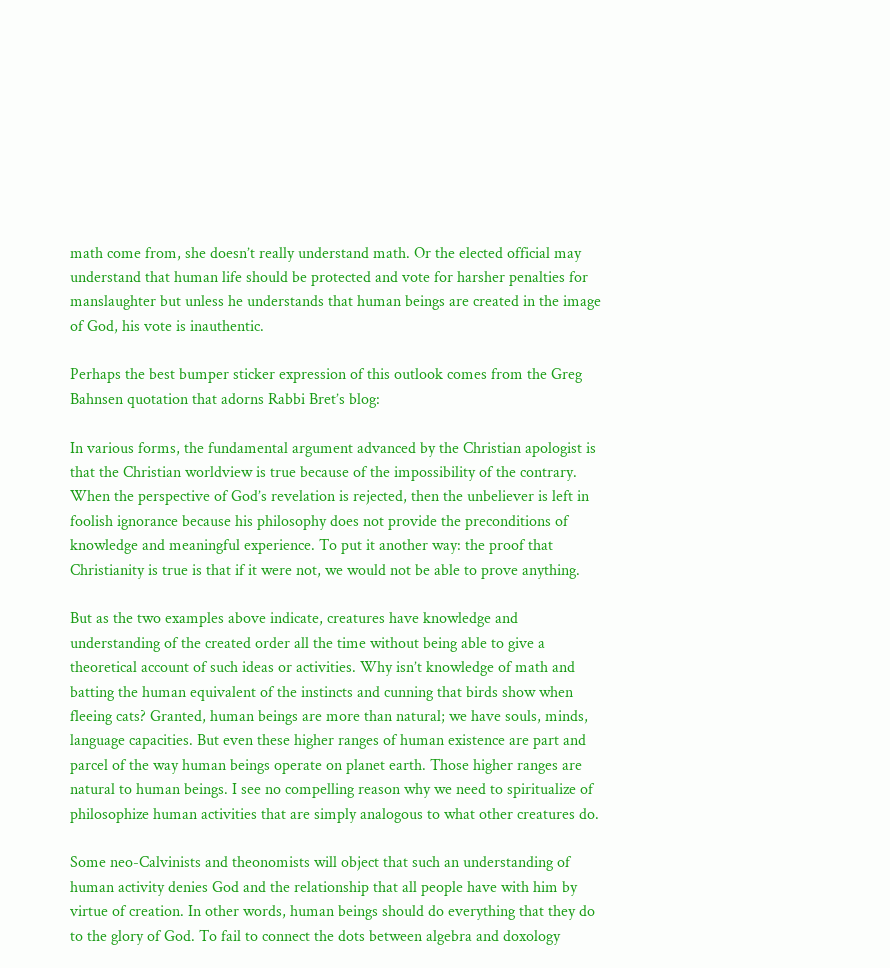math come from, she doesn’t really understand math. Or the elected official may understand that human life should be protected and vote for harsher penalties for manslaughter but unless he understands that human beings are created in the image of God, his vote is inauthentic.

Perhaps the best bumper sticker expression of this outlook comes from the Greg Bahnsen quotation that adorns Rabbi Bret’s blog:

In various forms, the fundamental argument advanced by the Christian apologist is that the Christian worldview is true because of the impossibility of the contrary. When the perspective of God’s revelation is rejected, then the unbeliever is left in foolish ignorance because his philosophy does not provide the preconditions of knowledge and meaningful experience. To put it another way: the proof that Christianity is true is that if it were not, we would not be able to prove anything.

But as the two examples above indicate, creatures have knowledge and understanding of the created order all the time without being able to give a theoretical account of such ideas or activities. Why isn’t knowledge of math and batting the human equivalent of the instincts and cunning that birds show when fleeing cats? Granted, human beings are more than natural; we have souls, minds, language capacities. But even these higher ranges of human existence are part and parcel of the way human beings operate on planet earth. Those higher ranges are natural to human beings. I see no compelling reason why we need to spiritualize of philosophize human activities that are simply analogous to what other creatures do.

Some neo-Calvinists and theonomists will object that such an understanding of human activity denies God and the relationship that all people have with him by virtue of creation. In other words, human beings should do everything that they do to the glory of God. To fail to connect the dots between algebra and doxology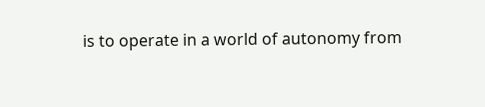is to operate in a world of autonomy from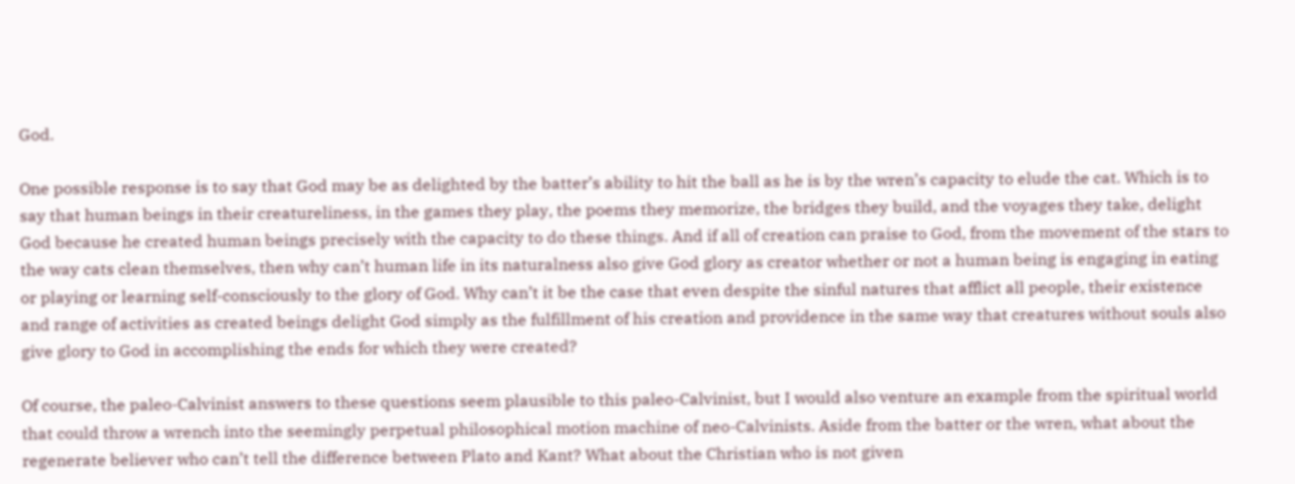God.

One possible response is to say that God may be as delighted by the batter’s ability to hit the ball as he is by the wren’s capacity to elude the cat. Which is to say that human beings in their creatureliness, in the games they play, the poems they memorize, the bridges they build, and the voyages they take, delight God because he created human beings precisely with the capacity to do these things. And if all of creation can praise to God, from the movement of the stars to the way cats clean themselves, then why can’t human life in its naturalness also give God glory as creator whether or not a human being is engaging in eating or playing or learning self-consciously to the glory of God. Why can’t it be the case that even despite the sinful natures that afflict all people, their existence and range of activities as created beings delight God simply as the fulfillment of his creation and providence in the same way that creatures without souls also give glory to God in accomplishing the ends for which they were created?

Of course, the paleo-Calvinist answers to these questions seem plausible to this paleo-Calvinist, but I would also venture an example from the spiritual world that could throw a wrench into the seemingly perpetual philosophical motion machine of neo-Calvinists. Aside from the batter or the wren, what about the regenerate believer who can’t tell the difference between Plato and Kant? What about the Christian who is not given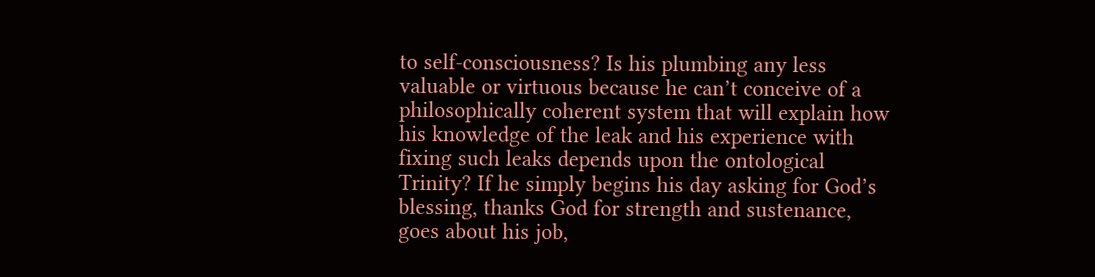to self-consciousness? Is his plumbing any less valuable or virtuous because he can’t conceive of a philosophically coherent system that will explain how his knowledge of the leak and his experience with fixing such leaks depends upon the ontological Trinity? If he simply begins his day asking for God’s blessing, thanks God for strength and sustenance, goes about his job,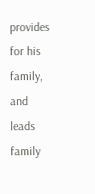provides for his family, and leads family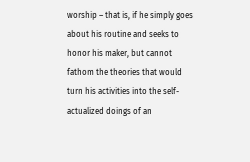worship – that is, if he simply goes about his routine and seeks to honor his maker, but cannot fathom the theories that would turn his activities into the self-actualized doings of an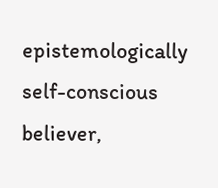epistemologically self-conscious believer,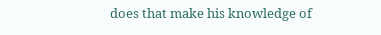does that make his knowledge of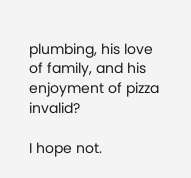plumbing, his love of family, and his enjoyment of pizza invalid?

I hope not.